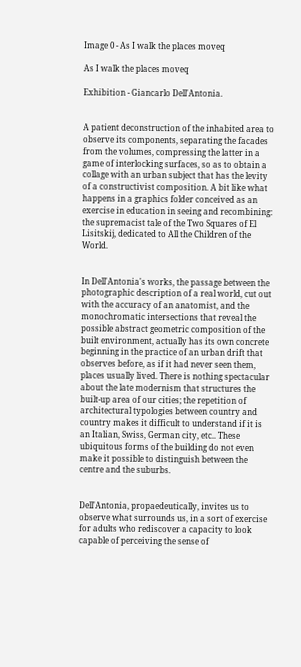Image 0 - As I walk the places moveq

As I walk the places moveq

Exhibition - Giancarlo Dell'Antonia.


A patient deconstruction of the inhabited area to observe its components, separating the facades from the volumes, compressing the latter in a game of interlocking surfaces, so as to obtain a collage with an urban subject that has the levity of a constructivist composition. A bit like what happens in a graphics folder conceived as an exercise in education in seeing and recombining: the supremacist tale of the Two Squares of El Lisitskij, dedicated to All the Children of the World.


In Dell'Antonia's works, the passage between the photographic description of a real world, cut out with the accuracy of an anatomist, and the monochromatic intersections that reveal the possible abstract geometric composition of the built environment, actually has its own concrete beginning in the practice of an urban drift that observes before, as if it had never seen them, places usually lived. There is nothing spectacular about the late modernism that structures the built-up area of our cities; the repetition of architectural typologies between country and country makes it difficult to understand if it is an Italian, Swiss, German city, etc.. These ubiquitous forms of the building do not even make it possible to distinguish between the centre and the suburbs.


Dell'Antonia, propaedeutically, invites us to observe what surrounds us, in a sort of exercise for adults who rediscover a capacity to look capable of perceiving the sense of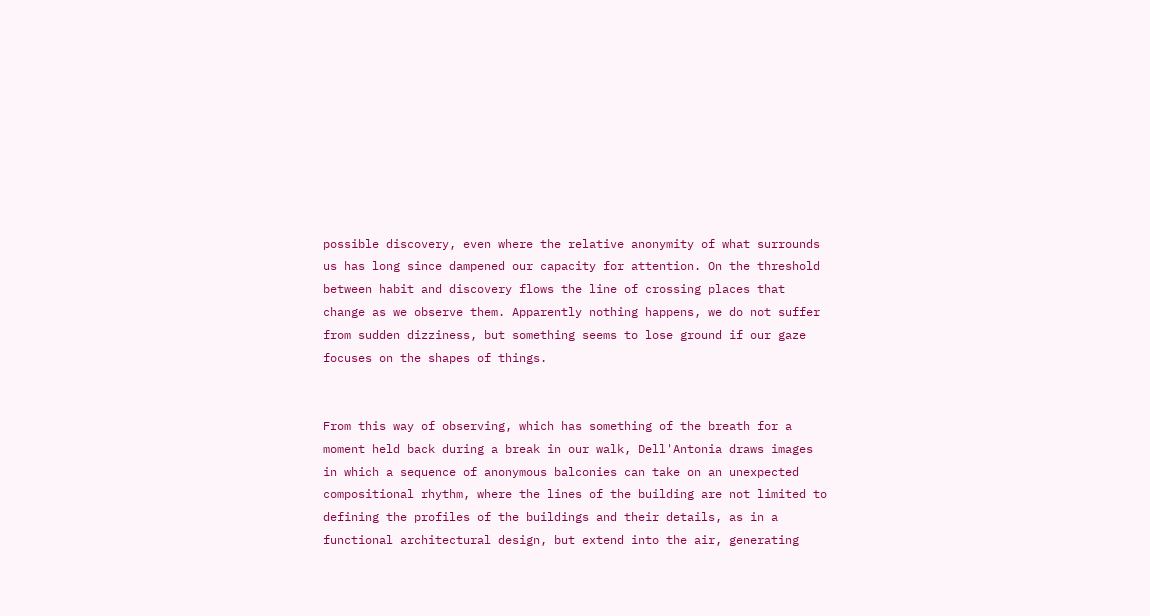possible discovery, even where the relative anonymity of what surrounds us has long since dampened our capacity for attention. On the threshold between habit and discovery flows the line of crossing places that change as we observe them. Apparently nothing happens, we do not suffer from sudden dizziness, but something seems to lose ground if our gaze focuses on the shapes of things.


From this way of observing, which has something of the breath for a moment held back during a break in our walk, Dell'Antonia draws images in which a sequence of anonymous balconies can take on an unexpected compositional rhythm, where the lines of the building are not limited to defining the profiles of the buildings and their details, as in a functional architectural design, but extend into the air, generating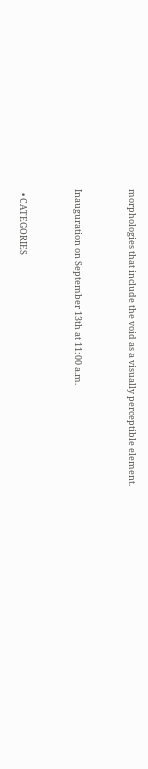morphologies that include the void as a visually perceptible element.


Inauguration on September 13th at 11:00 a.m.


  • CATEGORIES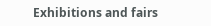Exhibitions and fairs